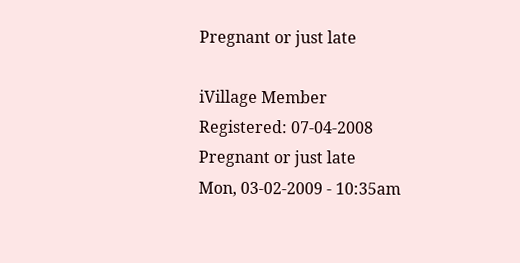Pregnant or just late

iVillage Member
Registered: 07-04-2008
Pregnant or just late
Mon, 03-02-2009 - 10:35am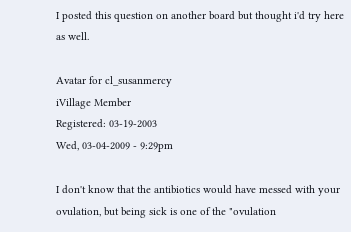I posted this question on another board but thought i'd try here as well.

Avatar for cl_susanmercy
iVillage Member
Registered: 03-19-2003
Wed, 03-04-2009 - 9:29pm

I don't know that the antibiotics would have messed with your ovulation, but being sick is one of the "ovulation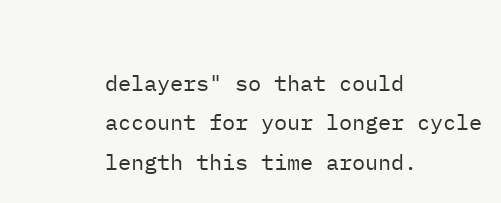delayers" so that could account for your longer cycle length this time around.